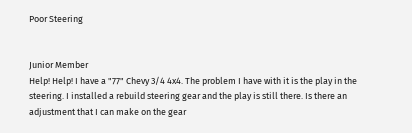Poor Steering


Junior Member
Help! Help! I have a "77" Chevy 3/4 4x4. The problem I have with it is the play in the steering. I installed a rebuild steering gear and the play is still there. Is there an adjustment that I can make on the gear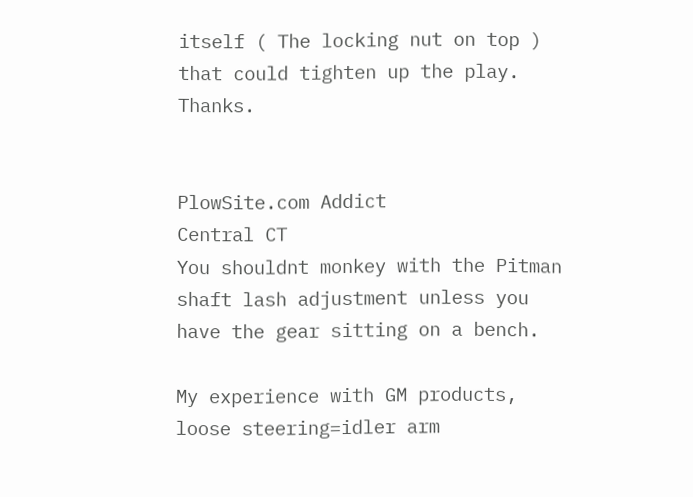itself ( The locking nut on top ) that could tighten up the play. Thanks.


PlowSite.com Addict
Central CT
You shouldnt monkey with the Pitman shaft lash adjustment unless you have the gear sitting on a bench.

My experience with GM products, loose steering=idler arm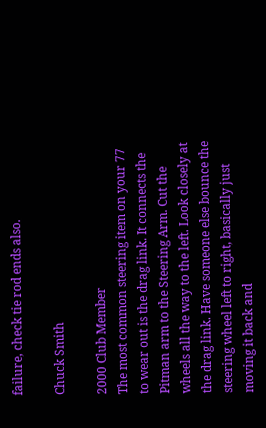failure, check tie rod ends also.

Chuck Smith

2000 Club Member
The most common steering item on your 77 to wear out is the drag link. It connects the Pitman arm to the Steering Arm. Cut the wheels all the way to the left. Look closely at the drag link. Have someone else bounce the steering wheel left to right, basically just moving it back and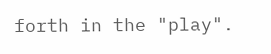forth in the "play".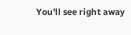You'll see right away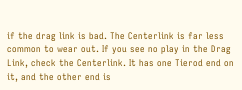if the drag link is bad. The Centerlink is far less common to wear out. If you see no play in the Drag Link, check the Centerlink. It has one Tierod end on it, and the other end is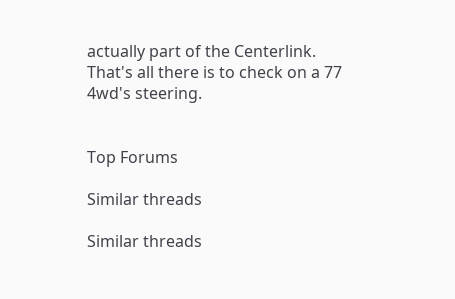actually part of the Centerlink. That's all there is to check on a 77 4wd's steering.


Top Forums

Similar threads

Similar threads